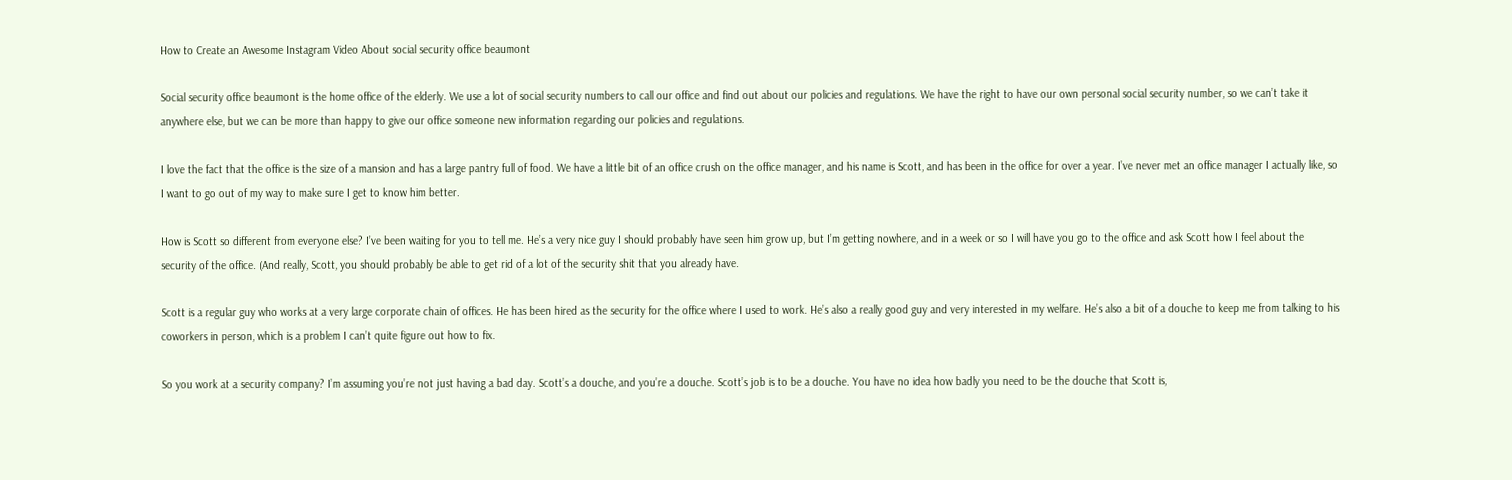How to Create an Awesome Instagram Video About social security office beaumont

Social security office beaumont is the home office of the elderly. We use a lot of social security numbers to call our office and find out about our policies and regulations. We have the right to have our own personal social security number, so we can’t take it anywhere else, but we can be more than happy to give our office someone new information regarding our policies and regulations.

I love the fact that the office is the size of a mansion and has a large pantry full of food. We have a little bit of an office crush on the office manager, and his name is Scott, and has been in the office for over a year. I’ve never met an office manager I actually like, so I want to go out of my way to make sure I get to know him better.

How is Scott so different from everyone else? I’ve been waiting for you to tell me. He’s a very nice guy I should probably have seen him grow up, but I’m getting nowhere, and in a week or so I will have you go to the office and ask Scott how I feel about the security of the office. (And really, Scott, you should probably be able to get rid of a lot of the security shit that you already have.

Scott is a regular guy who works at a very large corporate chain of offices. He has been hired as the security for the office where I used to work. He’s also a really good guy and very interested in my welfare. He’s also a bit of a douche to keep me from talking to his coworkers in person, which is a problem I can’t quite figure out how to fix.

So you work at a security company? I’m assuming you’re not just having a bad day. Scott’s a douche, and you’re a douche. Scott’s job is to be a douche. You have no idea how badly you need to be the douche that Scott is,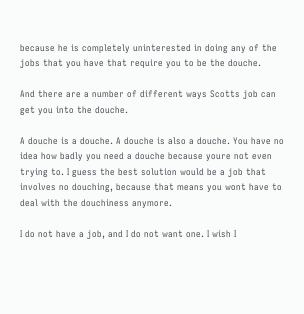because he is completely uninterested in doing any of the jobs that you have that require you to be the douche.

And there are a number of different ways Scotts job can get you into the douche.

A douche is a douche. A douche is also a douche. You have no idea how badly you need a douche because youre not even trying to. I guess the best solution would be a job that involves no douching, because that means you wont have to deal with the douchiness anymore.

I do not have a job, and I do not want one. I wish I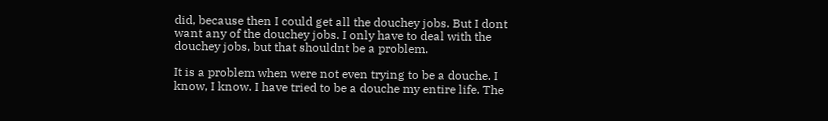did, because then I could get all the douchey jobs. But I dont want any of the douchey jobs. I only have to deal with the douchey jobs, but that shouldnt be a problem.

It is a problem when were not even trying to be a douche. I know, I know. I have tried to be a douche my entire life. The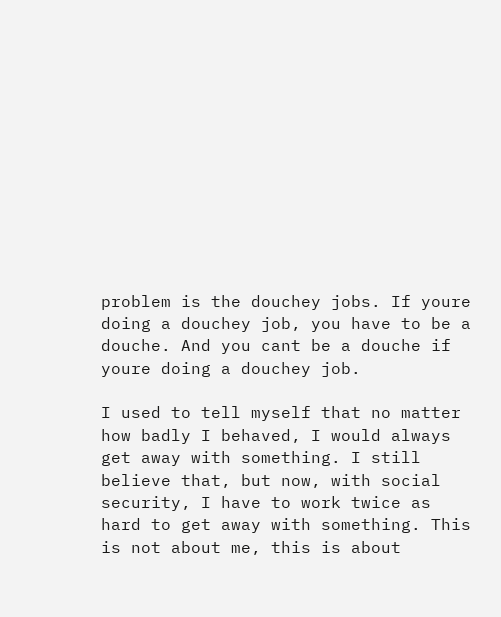problem is the douchey jobs. If youre doing a douchey job, you have to be a douche. And you cant be a douche if youre doing a douchey job.

I used to tell myself that no matter how badly I behaved, I would always get away with something. I still believe that, but now, with social security, I have to work twice as hard to get away with something. This is not about me, this is about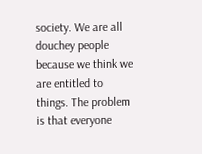society. We are all douchey people because we think we are entitled to things. The problem is that everyone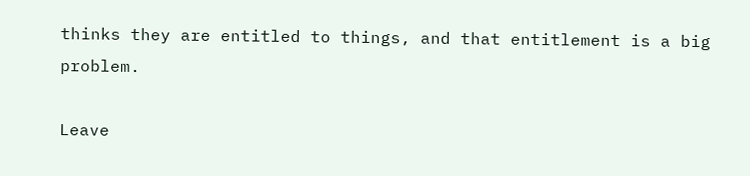thinks they are entitled to things, and that entitlement is a big problem.

Leave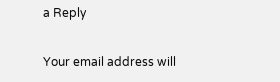a Reply

Your email address will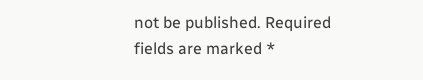not be published. Required fields are marked *